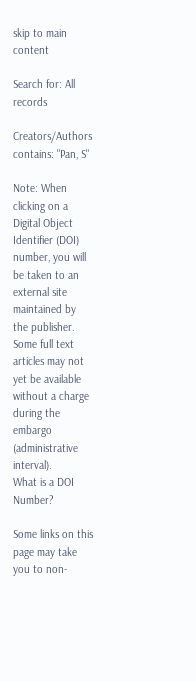skip to main content

Search for: All records

Creators/Authors contains: "Pan, S"

Note: When clicking on a Digital Object Identifier (DOI) number, you will be taken to an external site maintained by the publisher. Some full text articles may not yet be available without a charge during the embargo (administrative interval).
What is a DOI Number?

Some links on this page may take you to non-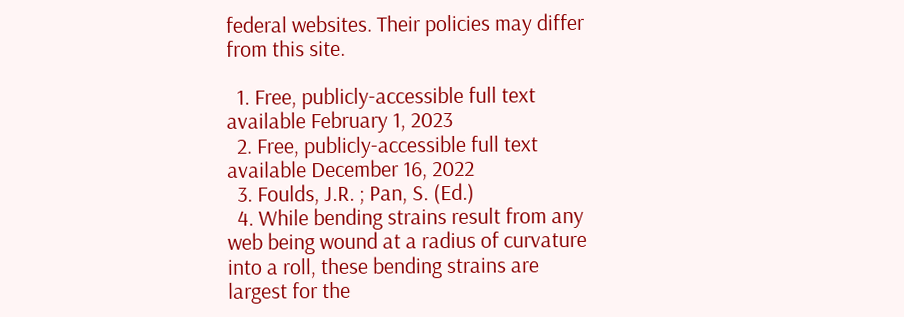federal websites. Their policies may differ from this site.

  1. Free, publicly-accessible full text available February 1, 2023
  2. Free, publicly-accessible full text available December 16, 2022
  3. Foulds, J.R. ; Pan, S. (Ed.)
  4. While bending strains result from any web being wound at a radius of curvature into a roll, these bending strains are largest for the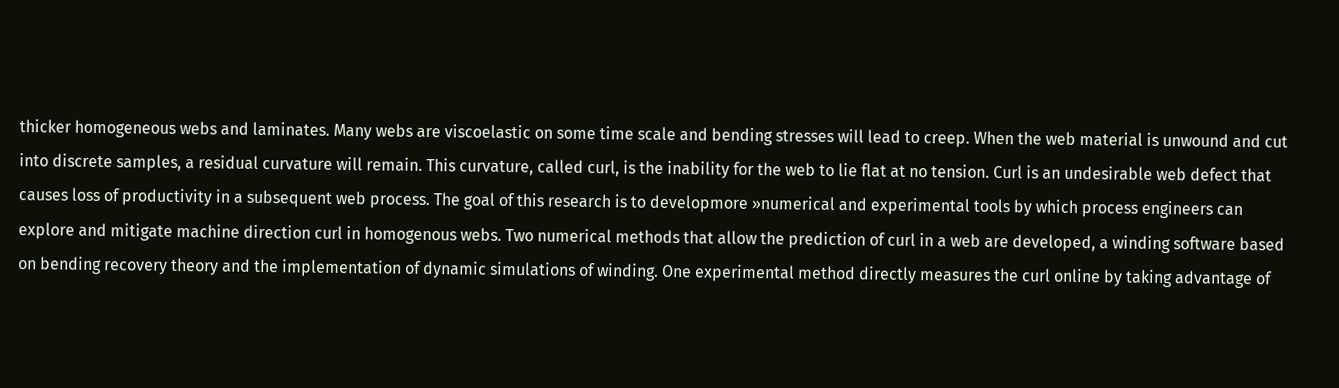thicker homogeneous webs and laminates. Many webs are viscoelastic on some time scale and bending stresses will lead to creep. When the web material is unwound and cut into discrete samples, a residual curvature will remain. This curvature, called curl, is the inability for the web to lie flat at no tension. Curl is an undesirable web defect that causes loss of productivity in a subsequent web process. The goal of this research is to developmore »numerical and experimental tools by which process engineers can explore and mitigate machine direction curl in homogenous webs. Two numerical methods that allow the prediction of curl in a web are developed, a winding software based on bending recovery theory and the implementation of dynamic simulations of winding. One experimental method directly measures the curl online by taking advantage of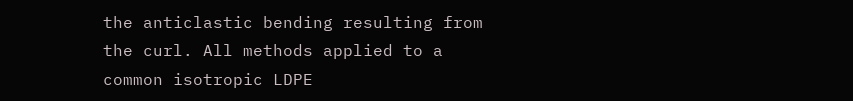the anticlastic bending resulting from the curl. All methods applied to a common isotropic LDPE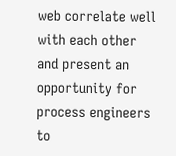web correlate well with each other and present an opportunity for process engineers to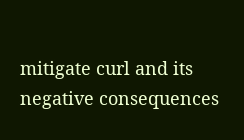mitigate curl and its negative consequences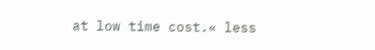at low time cost.« less